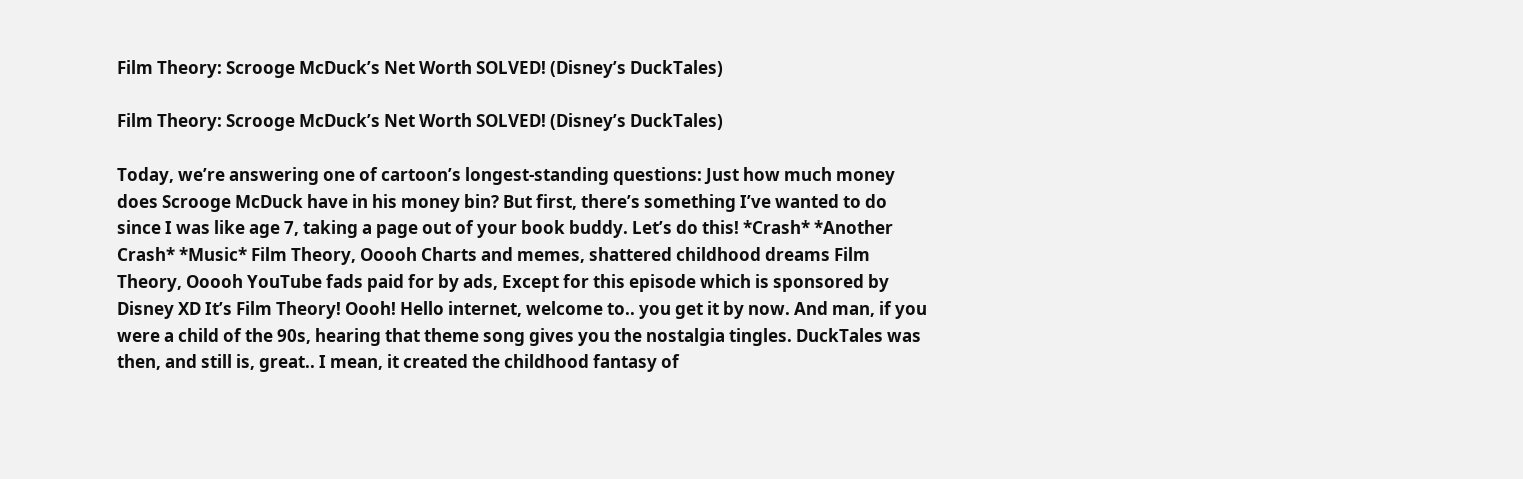Film Theory: Scrooge McDuck’s Net Worth SOLVED! (Disney’s DuckTales)

Film Theory: Scrooge McDuck’s Net Worth SOLVED! (Disney’s DuckTales)

Today, we’re answering one of cartoon’s longest-standing questions: Just how much money does Scrooge McDuck have in his money bin? But first, there’s something I’ve wanted to do since I was like age 7, taking a page out of your book buddy. Let’s do this! *Crash* *Another Crash* *Music* Film Theory, Ooooh Charts and memes, shattered childhood dreams Film Theory, Ooooh YouTube fads paid for by ads, Except for this episode which is sponsored by
Disney XD It’s Film Theory! Oooh! Hello internet, welcome to.. you get it by now. And man, if you were a child of the 90s, hearing that theme song gives you the nostalgia tingles. DuckTales was then, and still is, great.. I mean, it created the childhood fantasy of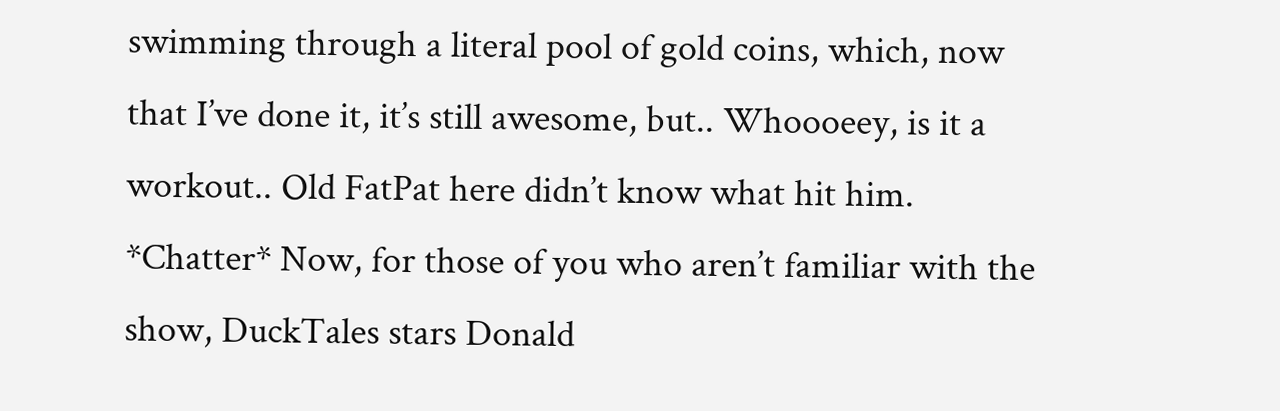swimming through a literal pool of gold coins, which, now that I’ve done it, it’s still awesome, but.. Whoooeey, is it a workout.. Old FatPat here didn’t know what hit him. *Chatter* Now, for those of you who aren’t familiar with the show, DuckTales stars Donald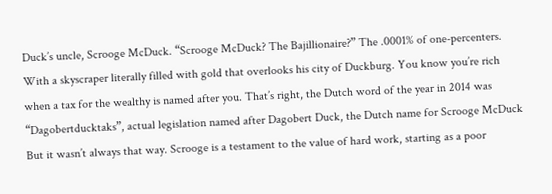Duck’s uncle, Scrooge McDuck. “Scrooge McDuck? The Bajillionaire?” The .0001% of one-percenters. With a skyscraper literally filled with gold that overlooks his city of Duckburg. You know you’re rich when a tax for the wealthy is named after you. That’s right, the Dutch word of the year in 2014 was “Dagobertducktaks”, actual legislation named after Dagobert Duck, the Dutch name for Scrooge McDuck But it wasn’t always that way. Scrooge is a testament to the value of hard work, starting as a poor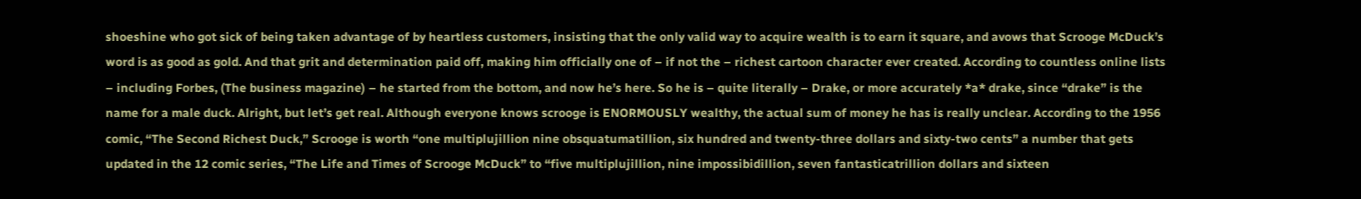shoeshine who got sick of being taken advantage of by heartless customers, insisting that the only valid way to acquire wealth is to earn it square, and avows that Scrooge McDuck’s word is as good as gold. And that grit and determination paid off, making him officially one of – if not the – richest cartoon character ever created. According to countless online lists – including Forbes, (The business magazine) – he started from the bottom, and now he’s here. So he is – quite literally – Drake, or more accurately *a* drake, since “drake” is the name for a male duck. Alright, but let’s get real. Although everyone knows scrooge is ENORMOUSLY wealthy, the actual sum of money he has is really unclear. According to the 1956 comic, “The Second Richest Duck,” Scrooge is worth “one multiplujillion nine obsquatumatillion, six hundred and twenty-three dollars and sixty-two cents” a number that gets updated in the 12 comic series, “The Life and Times of Scrooge McDuck” to “five multiplujillion, nine impossibidillion, seven fantasticatrillion dollars and sixteen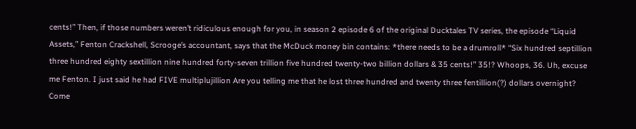cents!” Then, if those numbers weren’t ridiculous enough for you, in season 2 episode 6 of the original Ducktales TV series, the episode “Liquid Assets,” Fenton Crackshell, Scrooge’s accountant, says that the McDuck money bin contains: *there needs to be a drumroll* “Six hundred septillion three hundred eighty sextillion nine hundred forty-seven trillion five hundred twenty-two billion dollars & 35 cents!” 35!? Whoops, 36. Uh, excuse me Fenton. I just said he had FIVE multiplujillion Are you telling me that he lost three hundred and twenty three fentillion(?) dollars overnight? Come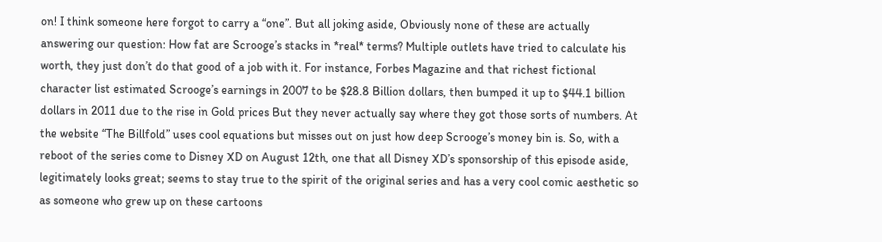on! I think someone here forgot to carry a “one”. But all joking aside, Obviously none of these are actually answering our question: How fat are Scrooge’s stacks in *real* terms? Multiple outlets have tried to calculate his worth, they just don’t do that good of a job with it. For instance, Forbes Magazine and that richest fictional character list estimated Scrooge’s earnings in 2007 to be $28.8 Billion dollars, then bumped it up to $44.1 billion dollars in 2011 due to the rise in Gold prices But they never actually say where they got those sorts of numbers. At the website “The Billfold” uses cool equations but misses out on just how deep Scrooge’s money bin is. So, with a reboot of the series come to Disney XD on August 12th, one that all Disney XD’s sponsorship of this episode aside, legitimately looks great; seems to stay true to the spirit of the original series and has a very cool comic aesthetic so as someone who grew up on these cartoons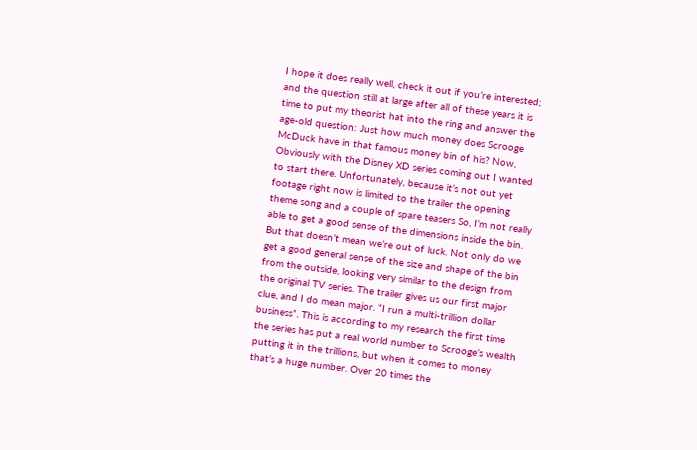I hope it does really well, check it out if you’re interested; and the question still at large after all of these years it is time to put my theorist hat into the ring and answer the age-old question: Just how much money does Scrooge McDuck have in that famous money bin of his? Now, Obviously with the Disney XD series coming out I wanted to start there. Unfortunately, because it’s not out yet footage right now is limited to the trailer the opening theme song and a couple of spare teasers So, I’m not really able to get a good sense of the dimensions inside the bin. But that doesn’t mean we’re out of luck. Not only do we get a good general sense of the size and shape of the bin from the outside, looking very similar to the design from the original TV series. The trailer gives us our first major clue, and I do mean major. “I run a multi-trillion dollar business”. This is according to my research the first time the series has put a real world number to Scrooge’s wealth putting it in the trillions, but when it comes to money that’s a huge number. Over 20 times the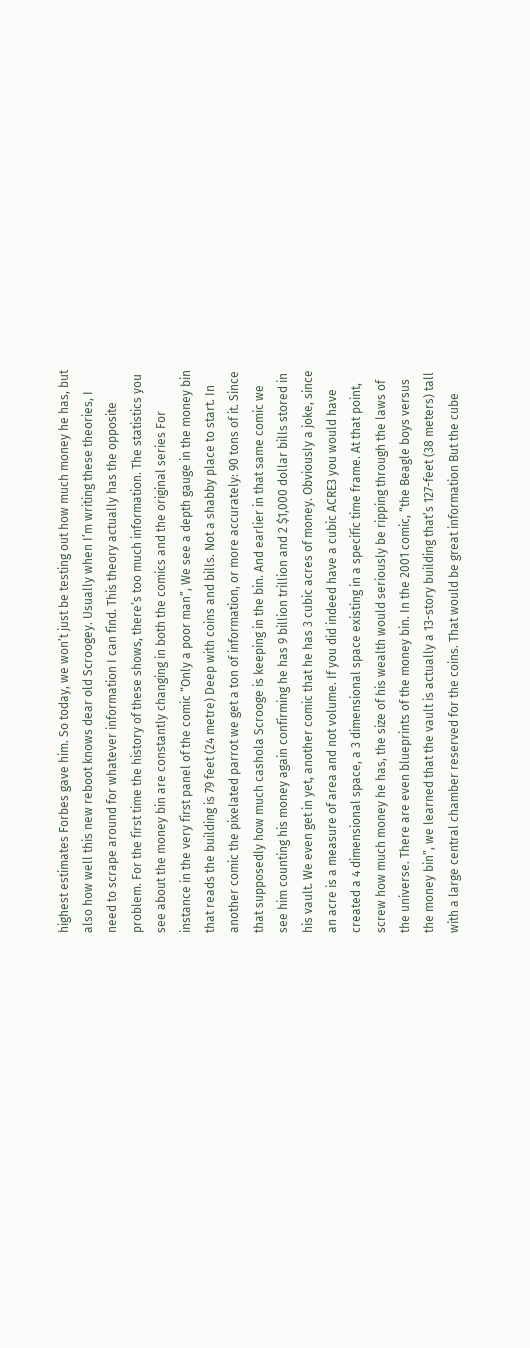highest estimates Forbes gave him. So today, we won’t just be testing out how much money he has, but also how well this new reboot knows dear old Scroogey. Usually when I’m writing these theories, I need to scrape around for whatever information I can find. This theory actually has the opposite problem. For the first time the history of these shows, there’s too much information. The statistics you see about the money bin are constantly changing in both the comics and the original series For instance in the very first panel of the comic “Only a poor man”, We see a depth gauge in the money bin that reads the building is 79 feet (24 metre) Deep with coins and bills. Not a shabby place to start. In another comic the pixelated parrot we get a ton of information, or more accurately: 90 tons of it. Since that supposedly how much cashola Scrooge is keeping in the bin. And earlier in that same comic we see him counting his money again confirming he has 9 billion trillion and 2 $1,000 dollar bills stored in his vault. We even get in yet, another comic that he has 3 cubic acres of money. Obviously a joke, since an acre is a measure of area and not volume. If you did indeed have a cubic ACRE3 you would have created a 4 dimensional space, a 3 dimensional space existing in a specific time frame. At that point, screw how much money he has, the size of his wealth would seriously be ripping through the laws of the universe. There are even blueprints of the money bin. In the 2001 comic, “the Beagle boys versus the money bin”, we learned that the vault is actually a 13-story building that’s 127-feet (38 meters) tall with a large central chamber reserved for the coins. That would be great information But the cube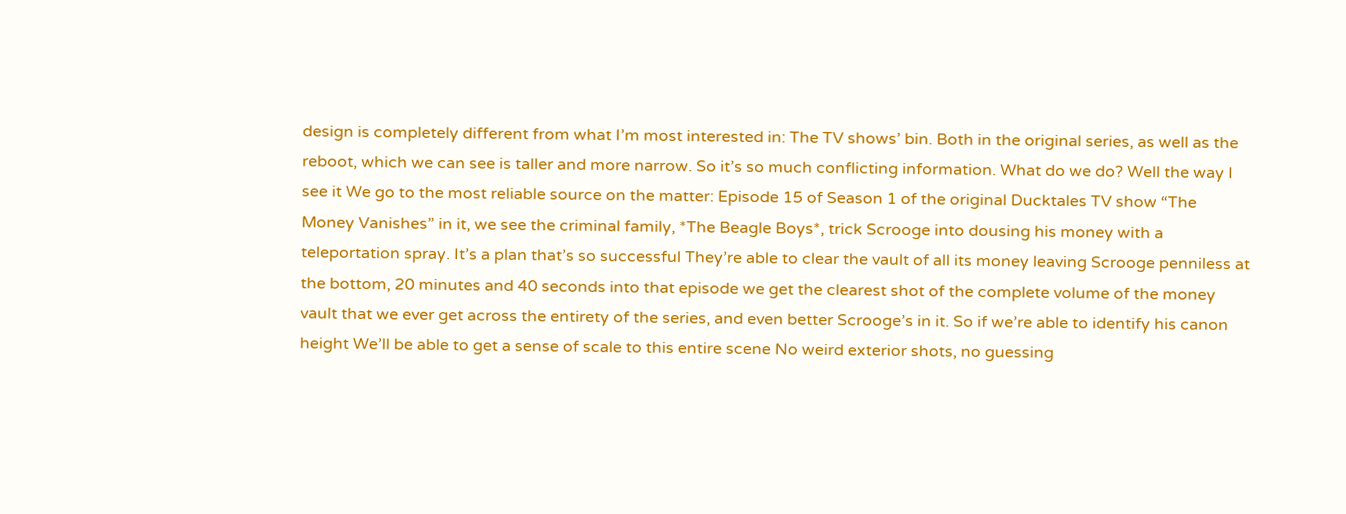design is completely different from what I’m most interested in: The TV shows’ bin. Both in the original series, as well as the reboot, which we can see is taller and more narrow. So it’s so much conflicting information. What do we do? Well the way I see it We go to the most reliable source on the matter: Episode 15 of Season 1 of the original Ducktales TV show “The Money Vanishes” in it, we see the criminal family, *The Beagle Boys*, trick Scrooge into dousing his money with a teleportation spray. It’s a plan that’s so successful They’re able to clear the vault of all its money leaving Scrooge penniless at the bottom, 20 minutes and 40 seconds into that episode we get the clearest shot of the complete volume of the money vault that we ever get across the entirety of the series, and even better Scrooge’s in it. So if we’re able to identify his canon height We’ll be able to get a sense of scale to this entire scene No weird exterior shots, no guessing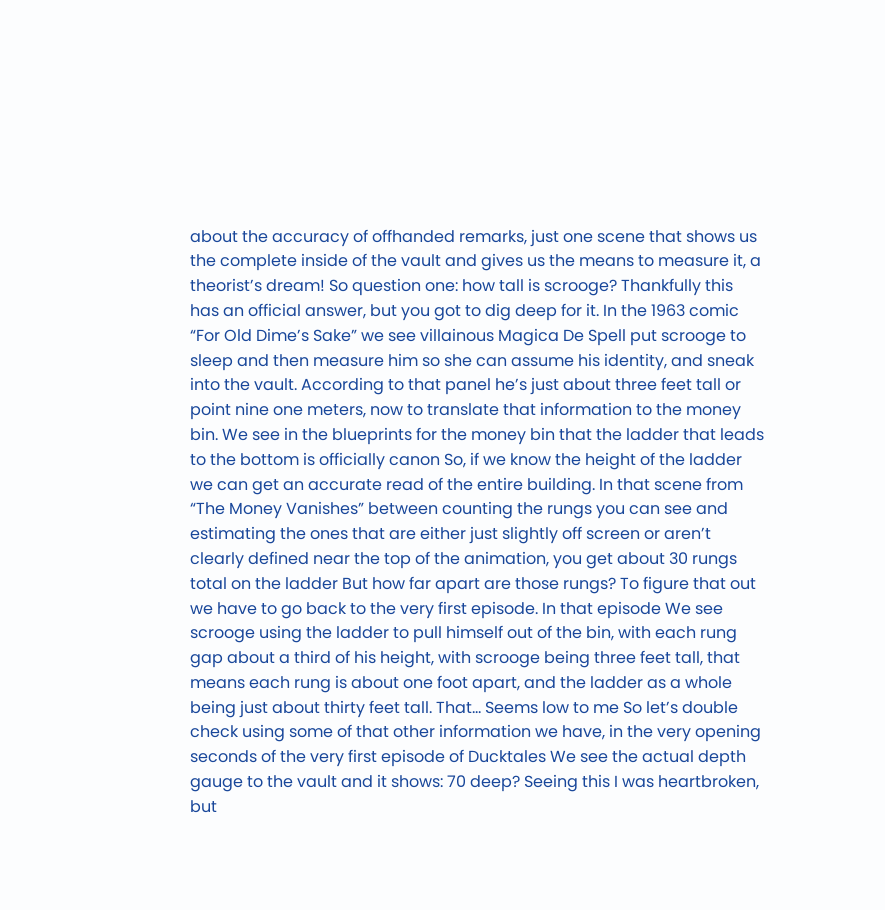about the accuracy of offhanded remarks, just one scene that shows us the complete inside of the vault and gives us the means to measure it, a theorist’s dream! So question one: how tall is scrooge? Thankfully this has an official answer, but you got to dig deep for it. In the 1963 comic “For Old Dime’s Sake” we see villainous Magica De Spell put scrooge to sleep and then measure him so she can assume his identity, and sneak into the vault. According to that panel he’s just about three feet tall or point nine one meters, now to translate that information to the money bin. We see in the blueprints for the money bin that the ladder that leads to the bottom is officially canon So, if we know the height of the ladder we can get an accurate read of the entire building. In that scene from “The Money Vanishes” between counting the rungs you can see and estimating the ones that are either just slightly off screen or aren’t clearly defined near the top of the animation, you get about 30 rungs total on the ladder But how far apart are those rungs? To figure that out we have to go back to the very first episode. In that episode We see scrooge using the ladder to pull himself out of the bin, with each rung gap about a third of his height, with scrooge being three feet tall, that means each rung is about one foot apart, and the ladder as a whole being just about thirty feet tall. That… Seems low to me So let’s double check using some of that other information we have, in the very opening seconds of the very first episode of Ducktales We see the actual depth gauge to the vault and it shows: 70 deep? Seeing this I was heartbroken, but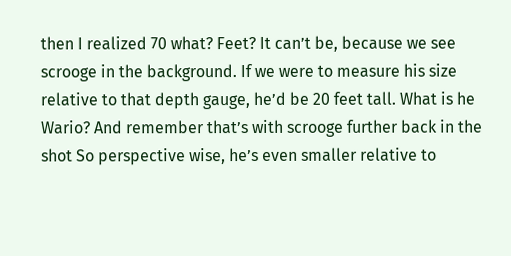then I realized 70 what? Feet? It can’t be, because we see scrooge in the background. If we were to measure his size relative to that depth gauge, he’d be 20 feet tall. What is he Wario? And remember that’s with scrooge further back in the shot So perspective wise, he’s even smaller relative to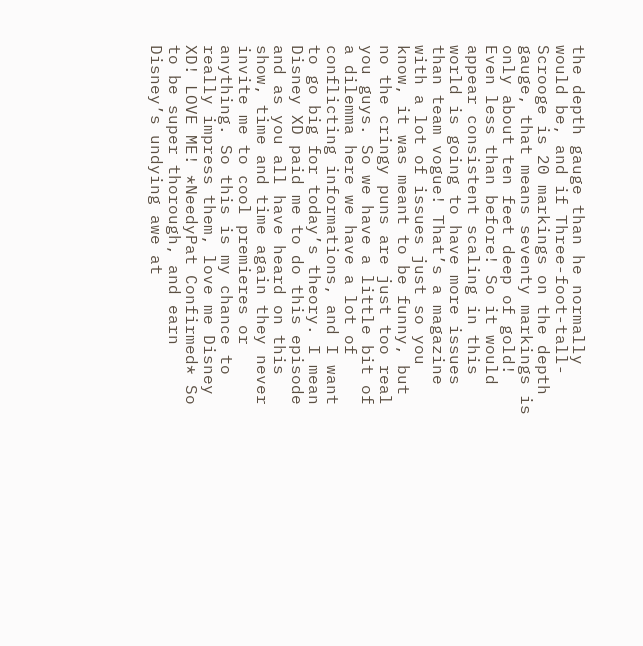the depth gauge than he normally would be, and if Three-foot-tall-Scrooge is 20 markings on the depth gauge, that means seventy markings is only about ten feet deep of gold! Even less than before! So it would appear consistent scaling in this world is going to have more issues than team vogue! That’s a magazine with a lot of issues just so you know, it was meant to be funny, but no the cringy puns are just too real you guys. So we have a little bit of a dilemma here we have a lot of conflicting informations, and I want to go big for today’s theory. I mean Disney XD paid me to do this episode and as you all have heard on this show, time and time again they never invite me to cool premieres or anything. So this is my chance to really impress them, love me Disney XD! LOVE ME! *NeedyPat Confirmed* So to be super thorough, and earn Disney’s undying awe at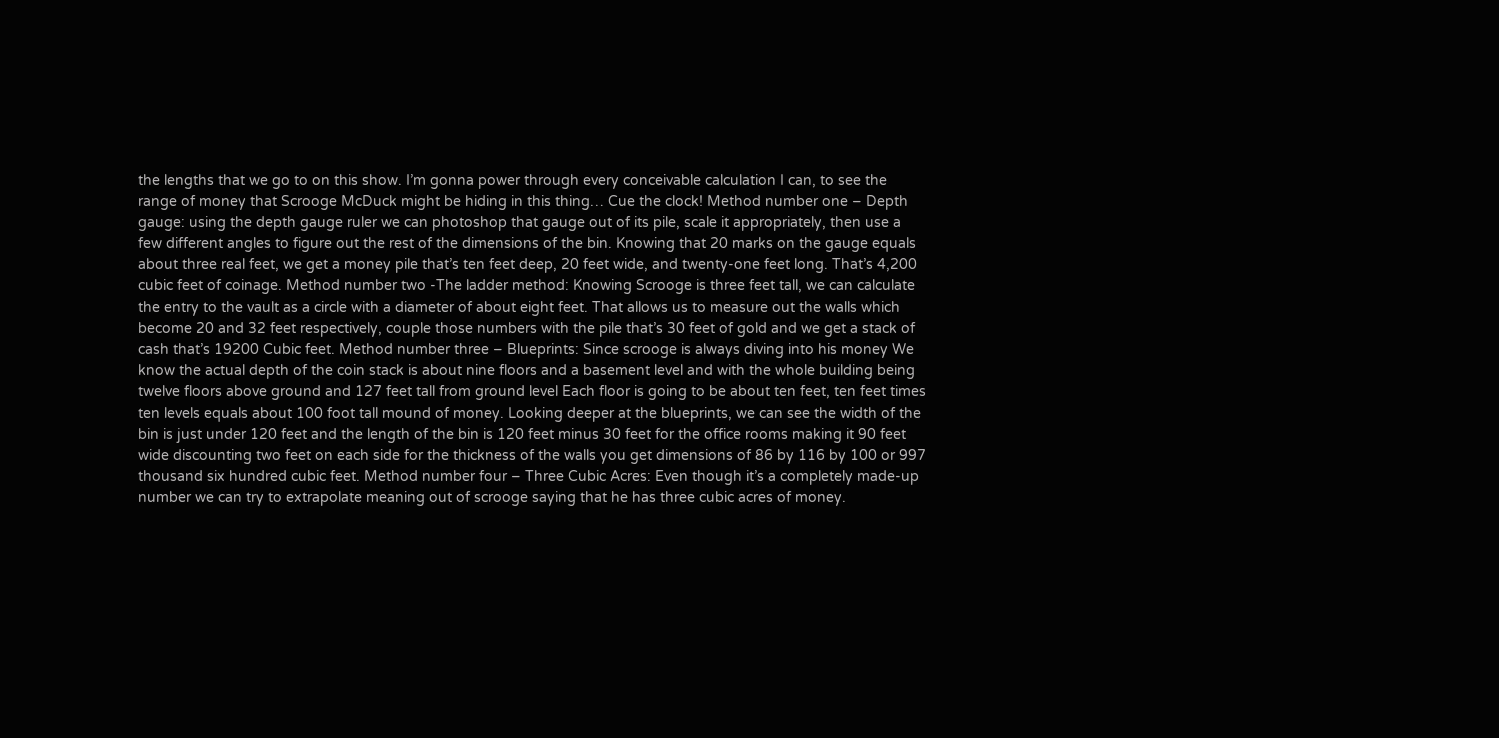the lengths that we go to on this show. I’m gonna power through every conceivable calculation I can, to see the range of money that Scrooge McDuck might be hiding in this thing… Cue the clock! Method number one – Depth gauge: using the depth gauge ruler we can photoshop that gauge out of its pile, scale it appropriately, then use a few different angles to figure out the rest of the dimensions of the bin. Knowing that 20 marks on the gauge equals about three real feet, we get a money pile that’s ten feet deep, 20 feet wide, and twenty-one feet long. That’s 4,200 cubic feet of coinage. Method number two -The ladder method: Knowing Scrooge is three feet tall, we can calculate the entry to the vault as a circle with a diameter of about eight feet. That allows us to measure out the walls which become 20 and 32 feet respectively, couple those numbers with the pile that’s 30 feet of gold and we get a stack of cash that’s 19200 Cubic feet. Method number three – Blueprints: Since scrooge is always diving into his money We know the actual depth of the coin stack is about nine floors and a basement level and with the whole building being twelve floors above ground and 127 feet tall from ground level Each floor is going to be about ten feet, ten feet times ten levels equals about 100 foot tall mound of money. Looking deeper at the blueprints, we can see the width of the bin is just under 120 feet and the length of the bin is 120 feet minus 30 feet for the office rooms making it 90 feet wide discounting two feet on each side for the thickness of the walls you get dimensions of 86 by 116 by 100 or 997 thousand six hundred cubic feet. Method number four – Three Cubic Acres: Even though it’s a completely made-up number we can try to extrapolate meaning out of scrooge saying that he has three cubic acres of money.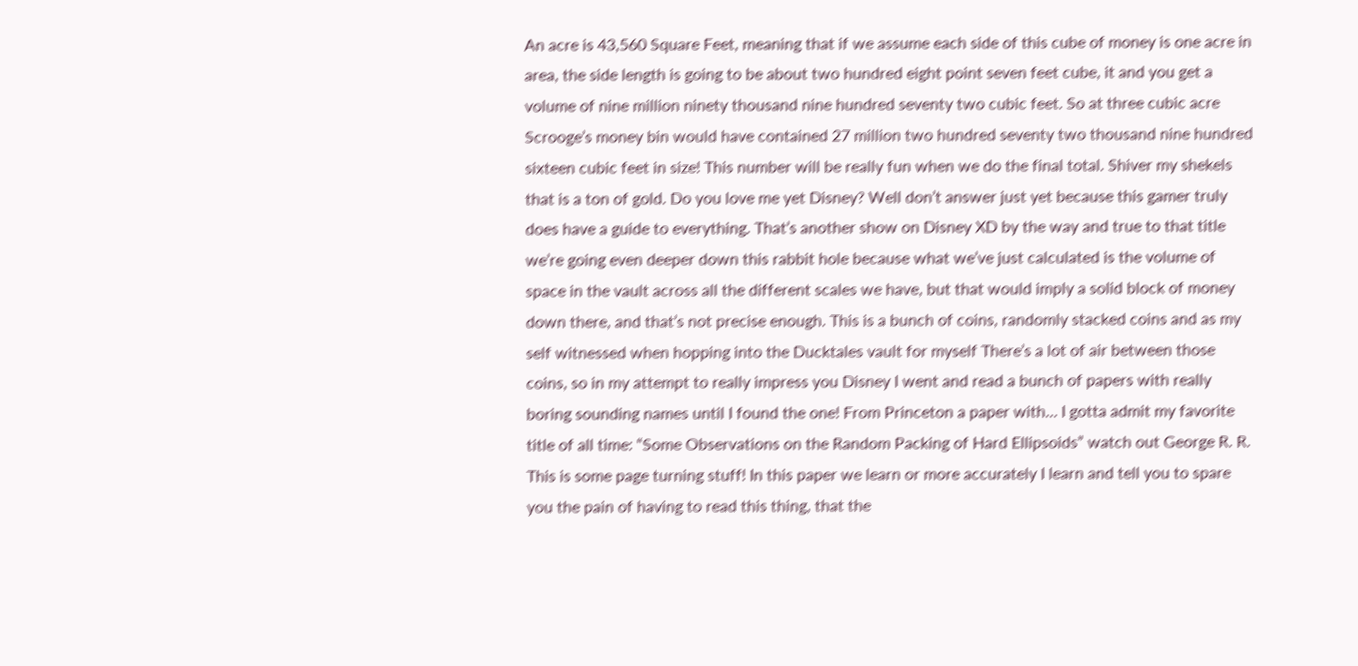An acre is 43,560 Square Feet, meaning that if we assume each side of this cube of money is one acre in area, the side length is going to be about two hundred eight point seven feet cube, it and you get a volume of nine million ninety thousand nine hundred seventy two cubic feet. So at three cubic acre Scrooge’s money bin would have contained 27 million two hundred seventy two thousand nine hundred sixteen cubic feet in size! This number will be really fun when we do the final total. Shiver my shekels that is a ton of gold. Do you love me yet Disney? Well don’t answer just yet because this gamer truly does have a guide to everything. That’s another show on Disney XD by the way and true to that title we’re going even deeper down this rabbit hole because what we’ve just calculated is the volume of space in the vault across all the different scales we have, but that would imply a solid block of money down there, and that’s not precise enough. This is a bunch of coins, randomly stacked coins and as my self witnessed when hopping into the Ducktales vault for myself There’s a lot of air between those coins, so in my attempt to really impress you Disney I went and read a bunch of papers with really boring sounding names until I found the one! From Princeton a paper with… I gotta admit my favorite title of all time: “Some Observations on the Random Packing of Hard Ellipsoids” watch out George R. R. This is some page turning stuff! In this paper we learn or more accurately I learn and tell you to spare you the pain of having to read this thing, that the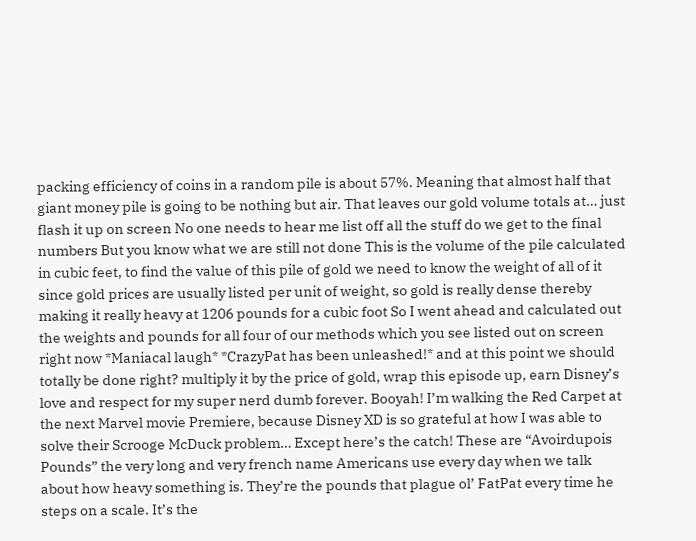packing efficiency of coins in a random pile is about 57%. Meaning that almost half that giant money pile is going to be nothing but air. That leaves our gold volume totals at… just flash it up on screen No one needs to hear me list off all the stuff do we get to the final numbers But you know what we are still not done This is the volume of the pile calculated in cubic feet, to find the value of this pile of gold we need to know the weight of all of it since gold prices are usually listed per unit of weight, so gold is really dense thereby making it really heavy at 1206 pounds for a cubic foot So I went ahead and calculated out the weights and pounds for all four of our methods which you see listed out on screen right now *Maniacal laugh* *CrazyPat has been unleashed!* and at this point we should totally be done right? multiply it by the price of gold, wrap this episode up, earn Disney’s love and respect for my super nerd dumb forever. Booyah! I’m walking the Red Carpet at the next Marvel movie Premiere, because Disney XD is so grateful at how I was able to solve their Scrooge McDuck problem… Except here’s the catch! These are “Avoirdupois Pounds” the very long and very french name Americans use every day when we talk about how heavy something is. They’re the pounds that plague ol’ FatPat every time he steps on a scale. It’s the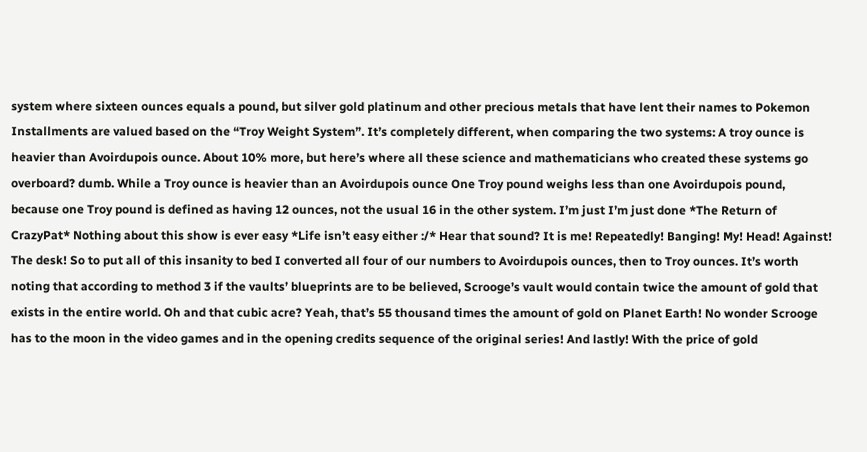system where sixteen ounces equals a pound, but silver gold platinum and other precious metals that have lent their names to Pokemon Installments are valued based on the “Troy Weight System”. It’s completely different, when comparing the two systems: A troy ounce is heavier than Avoirdupois ounce. About 10% more, but here’s where all these science and mathematicians who created these systems go overboard? dumb. While a Troy ounce is heavier than an Avoirdupois ounce One Troy pound weighs less than one Avoirdupois pound, because one Troy pound is defined as having 12 ounces, not the usual 16 in the other system. I’m just I’m just done *The Return of CrazyPat* Nothing about this show is ever easy *Life isn’t easy either :/* Hear that sound? It is me! Repeatedly! Banging! My! Head! Against! The desk! So to put all of this insanity to bed I converted all four of our numbers to Avoirdupois ounces, then to Troy ounces. It’s worth noting that according to method 3 if the vaults’ blueprints are to be believed, Scrooge’s vault would contain twice the amount of gold that exists in the entire world. Oh and that cubic acre? Yeah, that’s 55 thousand times the amount of gold on Planet Earth! No wonder Scrooge has to the moon in the video games and in the opening credits sequence of the original series! And lastly! With the price of gold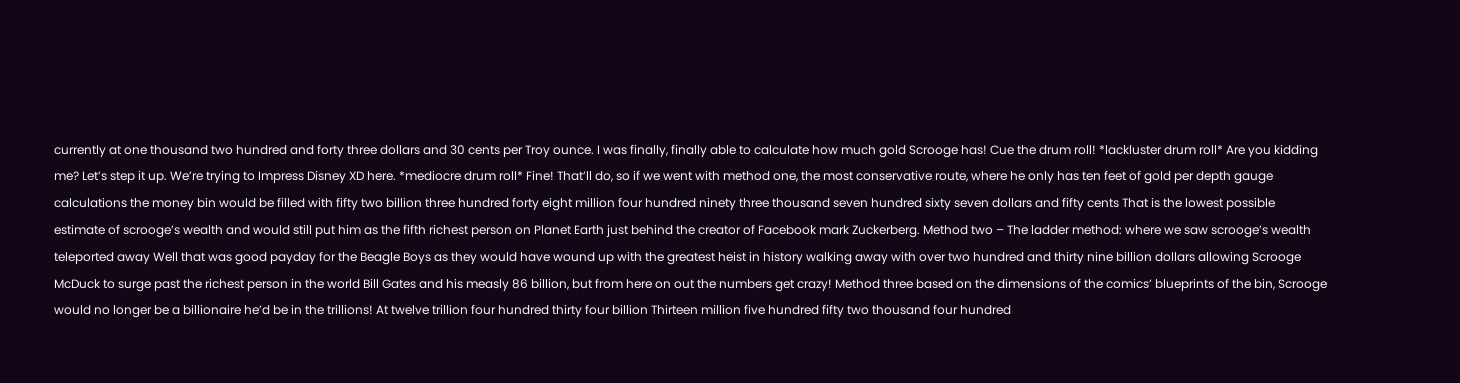currently at one thousand two hundred and forty three dollars and 30 cents per Troy ounce. I was finally, finally able to calculate how much gold Scrooge has! Cue the drum roll! *lackluster drum roll* Are you kidding me? Let’s step it up. We’re trying to Impress Disney XD here. *mediocre drum roll* Fine! That’ll do, so if we went with method one, the most conservative route, where he only has ten feet of gold per depth gauge calculations the money bin would be filled with fifty two billion three hundred forty eight million four hundred ninety three thousand seven hundred sixty seven dollars and fifty cents That is the lowest possible estimate of scrooge’s wealth and would still put him as the fifth richest person on Planet Earth just behind the creator of Facebook mark Zuckerberg. Method two – The ladder method: where we saw scrooge’s wealth teleported away Well that was good payday for the Beagle Boys as they would have wound up with the greatest heist in history walking away with over two hundred and thirty nine billion dollars allowing Scrooge McDuck to surge past the richest person in the world Bill Gates and his measly 86 billion, but from here on out the numbers get crazy! Method three based on the dimensions of the comics’ blueprints of the bin, Scrooge would no longer be a billionaire he’d be in the trillions! At twelve trillion four hundred thirty four billion Thirteen million five hundred fifty two thousand four hundred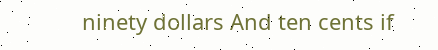ninety dollars And ten cents if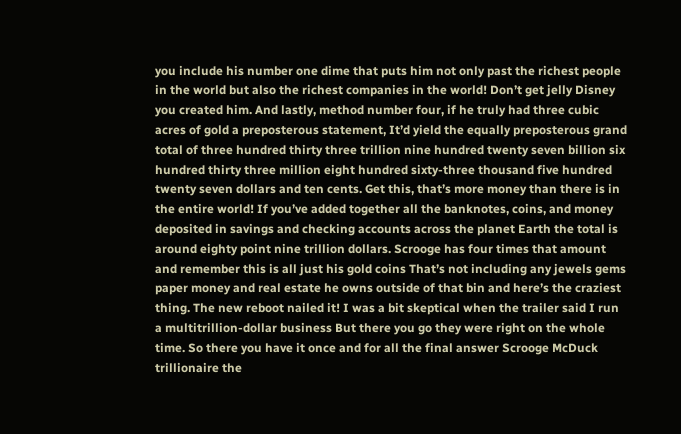you include his number one dime that puts him not only past the richest people in the world but also the richest companies in the world! Don’t get jelly Disney you created him. And lastly, method number four, if he truly had three cubic acres of gold a preposterous statement, It’d yield the equally preposterous grand total of three hundred thirty three trillion nine hundred twenty seven billion six hundred thirty three million eight hundred sixty-three thousand five hundred twenty seven dollars and ten cents. Get this, that’s more money than there is in the entire world! If you’ve added together all the banknotes, coins, and money deposited in savings and checking accounts across the planet Earth the total is around eighty point nine trillion dollars. Scrooge has four times that amount and remember this is all just his gold coins That’s not including any jewels gems paper money and real estate he owns outside of that bin and here’s the craziest thing. The new reboot nailed it! I was a bit skeptical when the trailer said I run a multitrillion-dollar business But there you go they were right on the whole time. So there you have it once and for all the final answer Scrooge McDuck trillionaire the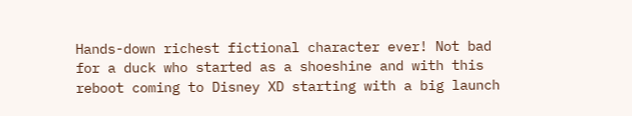Hands-down richest fictional character ever! Not bad for a duck who started as a shoeshine and with this reboot coming to Disney XD starting with a big launch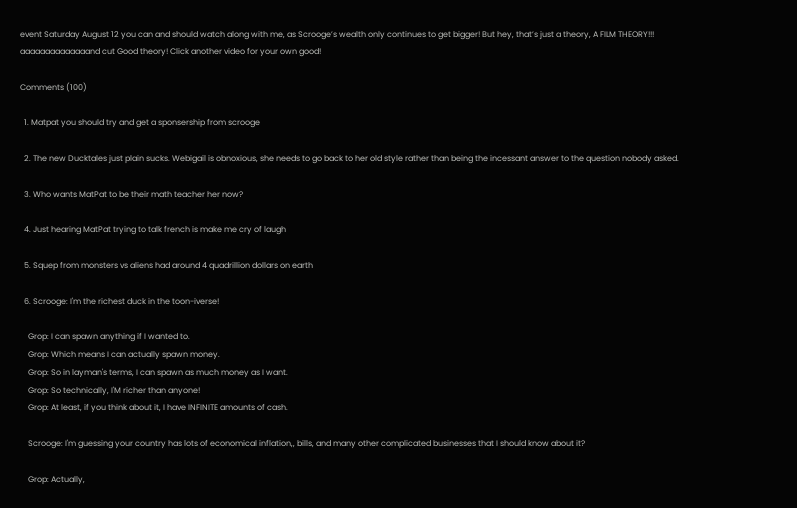event Saturday August 12 you can and should watch along with me, as Scrooge’s wealth only continues to get bigger! But hey, that’s just a theory, A FILM THEORY!!! aaaaaaaaaaaaaand cut Good theory! Click another video for your own good!

Comments (100)

  1. Matpat you should try and get a sponsership from scrooge

  2. The new Ducktales just plain sucks. Webigail is obnoxious, she needs to go back to her old style rather than being the incessant answer to the question nobody asked.

  3. Who wants MatPat to be their math teacher her now?

  4. Just hearing MatPat trying to talk french is make me cry of laugh

  5. Squep from monsters vs aliens had around 4 quadrillion dollars on earth

  6. Scrooge: I'm the richest duck in the toon-iverse!

    Grop: I can spawn anything if I wanted to.
    Grop: Which means I can actually spawn money.
    Grop: So in layman's terms, I can spawn as much money as I want.
    Grop: So technically, I'M richer than anyone!
    Grop: At least, if you think about it, I have INFINITE amounts of cash.

    Scrooge: I'm guessing your country has lots of economical inflation,, bills, and many other complicated businesses that I should know about it?

    Grop: Actually,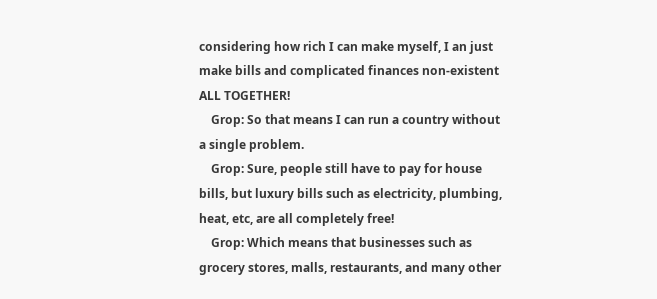considering how rich I can make myself, I an just make bills and complicated finances non-existent ALL TOGETHER!
    Grop: So that means I can run a country without a single problem.
    Grop: Sure, people still have to pay for house bills, but luxury bills such as electricity, plumbing, heat, etc, are all completely free!
    Grop: Which means that businesses such as grocery stores, malls, restaurants, and many other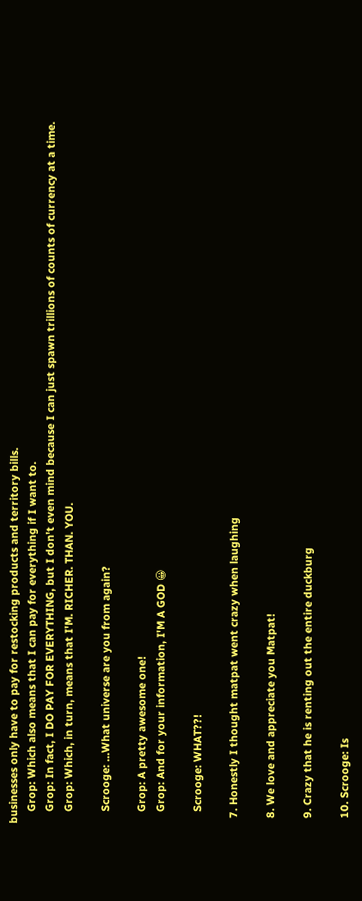businesses only have to pay for restocking products and territory bills.
    Grop: Which also means that I can pay for everything if I want to.
    Grop: In fact, I DO PAY FOR EVERYTHING, but I don't even mind because I can just spawn trillions of counts of currency at a time.
    Grop: Which, in turn, means that I'M. RICHER. THAN. YOU.

    Scrooge: …What universe are you from again?

    Grop: A pretty awesome one!
    Grop: And for your information, I'M A GOD 😀

    Scrooge: WHAT??!

  7. Honestly I thought matpat went crazy when laughing

  8. We love and appreciate you Matpat!

  9. Crazy that he is renting out the entire duckburg

  10. Scrooge: Is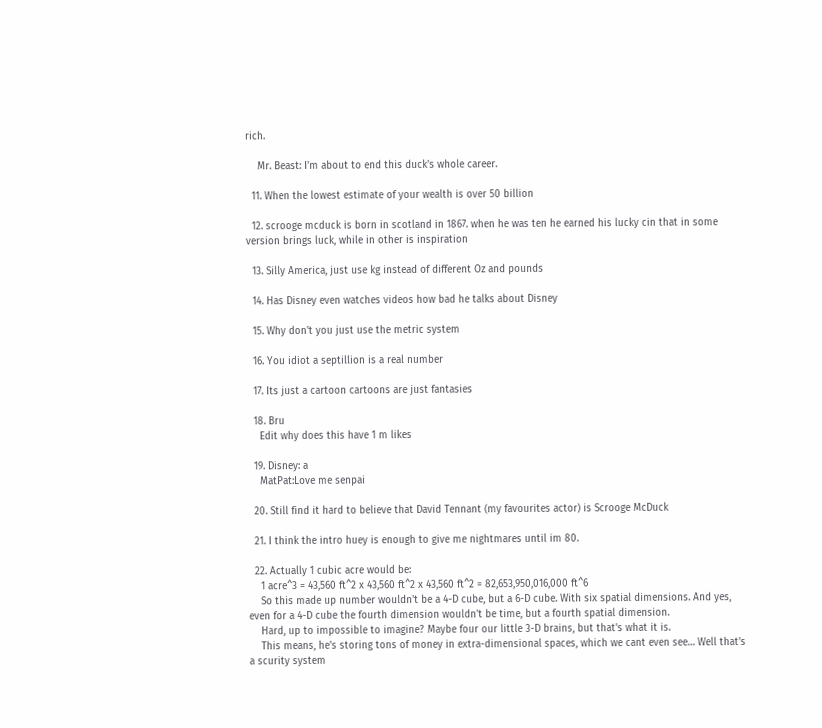rich.

    Mr. Beast: I'm about to end this duck's whole career.

  11. When the lowest estimate of your wealth is over 50 billion

  12. scrooge mcduck is born in scotland in 1867. when he was ten he earned his lucky cin that in some version brings luck, while in other is inspiration

  13. Silly America, just use kg instead of different Oz and pounds

  14. Has Disney even watches videos how bad he talks about Disney

  15. Why don't you just use the metric system

  16. You idiot a septillion is a real number

  17. Its just a cartoon cartoons are just fantasies

  18. Bru
    Edit why does this have 1 m likes

  19. Disney: a
    MatPat:Love me senpai

  20. Still find it hard to believe that David Tennant (my favourites actor) is Scrooge McDuck

  21. I think the intro huey is enough to give me nightmares until im 80.

  22. Actually 1 cubic acre would be:
    1 acre^3 = 43,560 ft^2 x 43,560 ft^2 x 43,560 ft^2 = 82,653,950,016,000 ft^6
    So this made up number wouldn't be a 4-D cube, but a 6-D cube. With six spatial dimensions. And yes, even for a 4-D cube the fourth dimension wouldn't be time, but a fourth spatial dimension.
    Hard, up to impossible to imagine? Maybe four our little 3-D brains, but that's what it is.
    This means, he's storing tons of money in extra-dimensional spaces, which we cant even see… Well that's a scurity system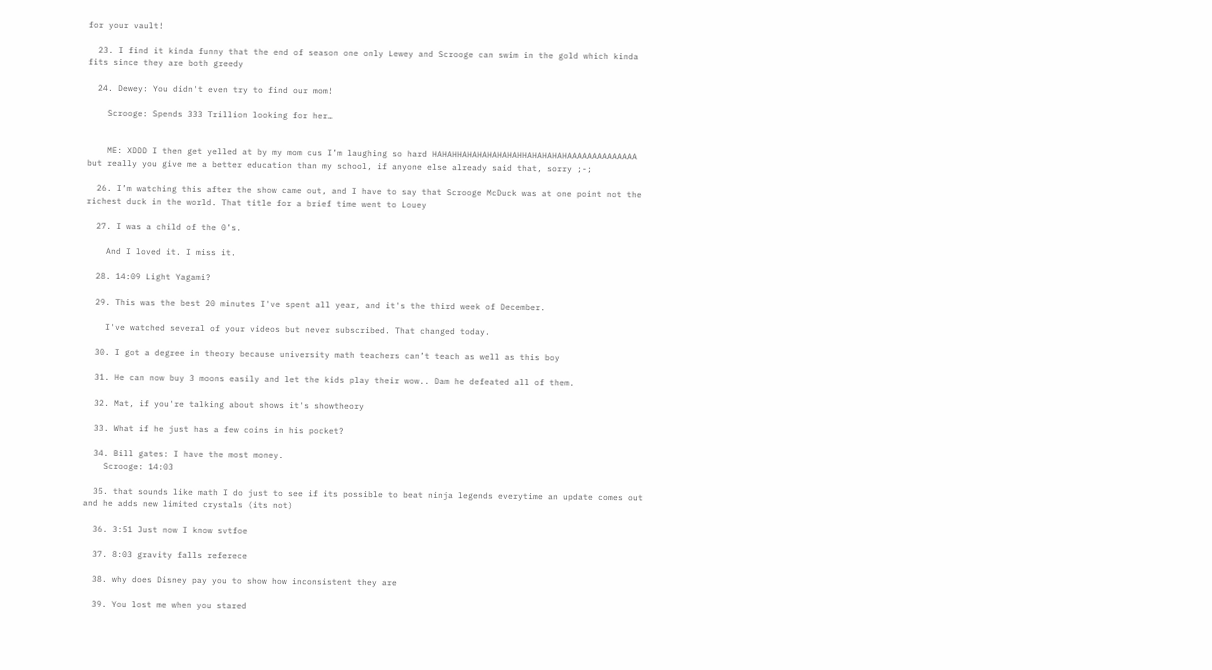for your vault!

  23. I find it kinda funny that the end of season one only Lewey and Scrooge can swim in the gold which kinda fits since they are both greedy

  24. Dewey: You didn't even try to find our mom!

    Scrooge: Spends 333 Trillion looking for her…


    ME: XDDD I then get yelled at by my mom cus I’m laughing so hard HAHAHHAHAHAHAHAHAHHAHAHAHAHAAAAAAAAAAAAAA but really you give me a better education than my school, if anyone else already said that, sorry ;-;

  26. I’m watching this after the show came out, and I have to say that Scrooge McDuck was at one point not the richest duck in the world. That title for a brief time went to Louey

  27. I was a child of the 0’s.

    And I loved it. I miss it.

  28. 14:09 Light Yagami?

  29. This was the best 20 minutes I've spent all year, and it's the third week of December.

    I've watched several of your videos but never subscribed. That changed today.

  30. I got a degree in theory because university math teachers can’t teach as well as this boy

  31. He can now buy 3 moons easily and let the kids play their wow.. Dam he defeated all of them.

  32. Mat, if you're talking about shows it's showtheory

  33. What if he just has a few coins in his pocket?

  34. Bill gates: I have the most money.
    Scrooge: 14:03

  35. that sounds like math I do just to see if its possible to beat ninja legends everytime an update comes out and he adds new limited crystals (its not)

  36. 3:51 Just now I know svtfoe

  37. 8:03 gravity falls referece

  38. why does Disney pay you to show how inconsistent they are

  39. You lost me when you stared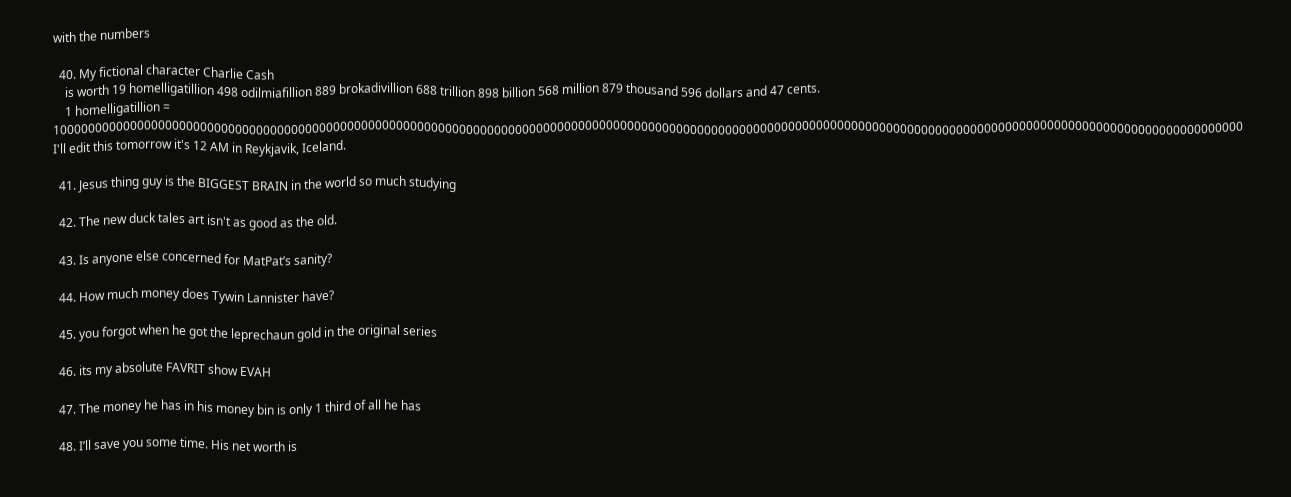with the numbers

  40. My fictional character Charlie Cash
    is worth 19 homelligatillion 498 odilmiafillion 889 brokadivillion 688 trillion 898 billion 568 million 879 thousand 596 dollars and 47 cents.
    1 homelligatillion = 10000000000000000000000000000000000000000000000000000000000000000000000000000000000000000000000000000000000000000000000000000000000000000000000000000000000000000000000000 I'll edit this tomorrow it's 12 AM in Reykjavik, Iceland.

  41. Jesus thing guy is the BIGGEST BRAIN in the world so much studying

  42. The new duck tales art isn't as good as the old.

  43. Is anyone else concerned for MatPat’s sanity?

  44. How much money does Tywin Lannister have?

  45. you forgot when he got the leprechaun gold in the original series

  46. its my absolute FAVRIT show EVAH

  47. The money he has in his money bin is only 1 third of all he has

  48. I’ll save you some time. His net worth is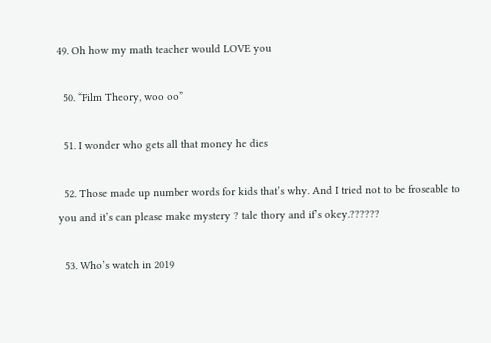49. Oh how my math teacher would LOVE you

  50. “Film Theory, woo oo”

  51. I wonder who gets all that money he dies

  52. Those made up number words for kids that’s why. And I tried not to be froseable to you and it’s can please make mystery ? tale thory and if’s okey.??????

  53. Who’s watch in 2019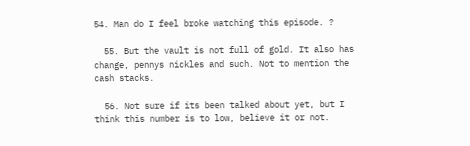54. Man do I feel broke watching this episode. ?

  55. But the vault is not full of gold. It also has change, pennys nickles and such. Not to mention the cash stacks.

  56. Not sure if its been talked about yet, but I think this number is to low, believe it or not.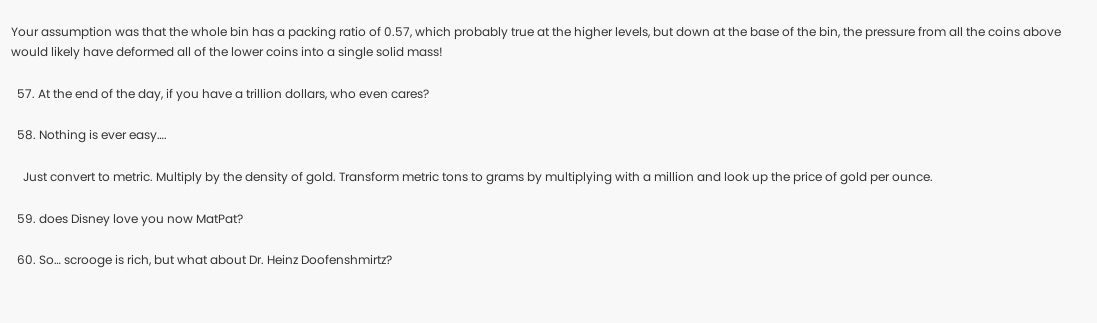Your assumption was that the whole bin has a packing ratio of 0.57, which probably true at the higher levels, but down at the base of the bin, the pressure from all the coins above would likely have deformed all of the lower coins into a single solid mass!

  57. At the end of the day, if you have a trillion dollars, who even cares?

  58. Nothing is ever easy….

    Just convert to metric. Multiply by the density of gold. Transform metric tons to grams by multiplying with a million and look up the price of gold per ounce.

  59. does Disney love you now MatPat?

  60. So… scrooge is rich, but what about Dr. Heinz Doofenshmirtz?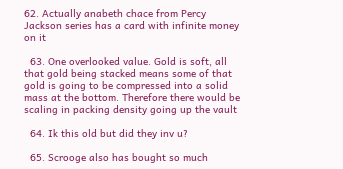62. Actually anabeth chace from Percy Jackson series has a card with infinite money on it

  63. One overlooked value. Gold is soft, all that gold being stacked means some of that gold is going to be compressed into a solid mass at the bottom. Therefore there would be scaling in packing density going up the vault

  64. Ik this old but did they inv u?

  65. Scrooge also has bought so much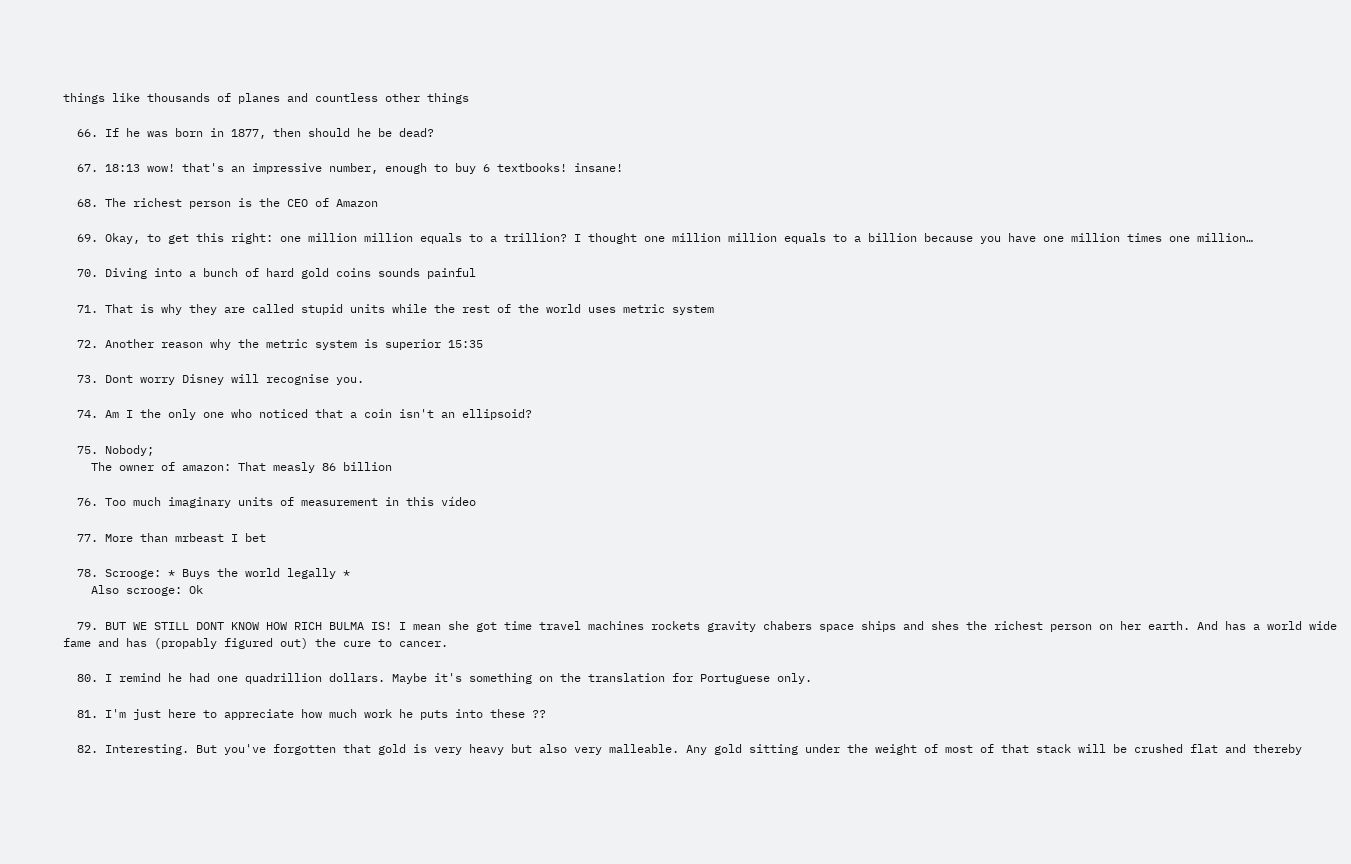things like thousands of planes and countless other things

  66. If he was born in 1877, then should he be dead?

  67. 18:13 wow! that's an impressive number, enough to buy 6 textbooks! insane!

  68. The richest person is the CEO of Amazon

  69. Okay, to get this right: one million million equals to a trillion? I thought one million million equals to a billion because you have one million times one million…

  70. Diving into a bunch of hard gold coins sounds painful

  71. That is why they are called stupid units while the rest of the world uses metric system

  72. Another reason why the metric system is superior 15:35

  73. Dont worry Disney will recognise you.

  74. Am I the only one who noticed that a coin isn't an ellipsoid?

  75. Nobody;
    The owner of amazon: That measly 86 billion

  76. Too much imaginary units of measurement in this vídeo

  77. More than mrbeast I bet

  78. Scrooge: * Buys the world legally *
    Also scrooge: Ok

  79. BUT WE STILL DONT KNOW HOW RICH BULMA IS! I mean she got time travel machines rockets gravity chabers space ships and shes the richest person on her earth. And has a world wide fame and has (propably figured out) the cure to cancer.

  80. I remind he had one quadrillion dollars. Maybe it's something on the translation for Portuguese only.

  81. I'm just here to appreciate how much work he puts into these ??

  82. Interesting. But you've forgotten that gold is very heavy but also very malleable. Any gold sitting under the weight of most of that stack will be crushed flat and thereby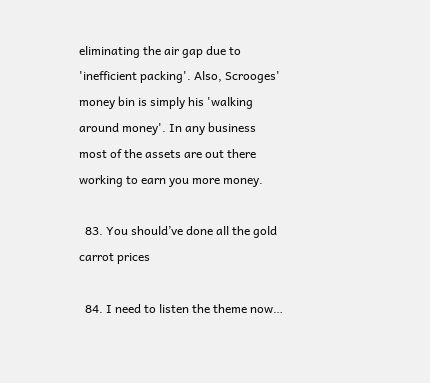eliminating the air gap due to 'inefficient packing'. Also, Scrooges' money bin is simply his 'walking around money'. In any business most of the assets are out there working to earn you more money.

  83. You should’ve done all the gold carrot prices

  84. I need to listen the theme now…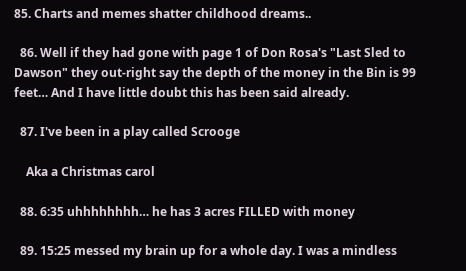85. Charts and memes shatter childhood dreams..

  86. Well if they had gone with page 1 of Don Rosa's "Last Sled to Dawson" they out-right say the depth of the money in the Bin is 99 feet… And I have little doubt this has been said already.

  87. I've been in a play called Scrooge

    Aka a Christmas carol

  88. 6:35 uhhhhhhhh… he has 3 acres FILLED with money

  89. 15:25 messed my brain up for a whole day. I was a mindless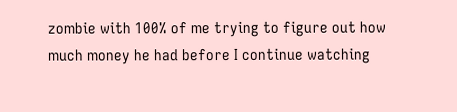zombie with 100% of me trying to figure out how much money he had before I continue watching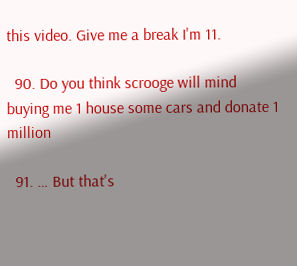this video. Give me a break I'm 11.

  90. Do you think scrooge will mind buying me 1 house some cars and donate 1 million

  91. … But that's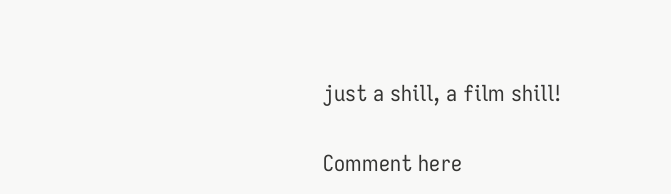just a shill, a film shill!

Comment here